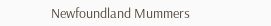Newfoundland Mummers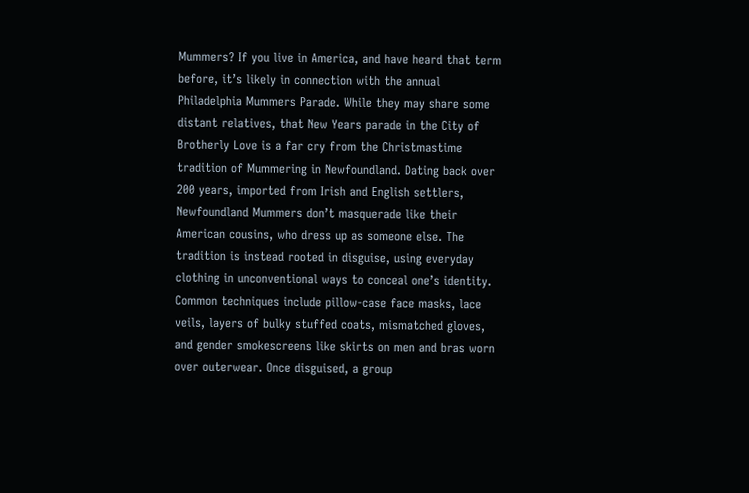Mummers? If you live in America, and have heard that term before, it’s likely in connection with the annual Philadelphia Mummers Parade. While they may share some distant relatives, that New Years parade in the City of Brotherly Love is a far cry from the Christmastime tradition of Mummering in Newfoundland. Dating back over 200 years, imported from Irish and English settlers, Newfoundland Mummers don’t masquerade like their American cousins, who dress up as someone else. The tradition is instead rooted in disguise, using everyday clothing in unconventional ways to conceal one’s identity. Common techniques include pillow-case face masks, lace veils, layers of bulky stuffed coats, mismatched gloves, and gender smokescreens like skirts on men and bras worn over outerwear. Once disguised, a group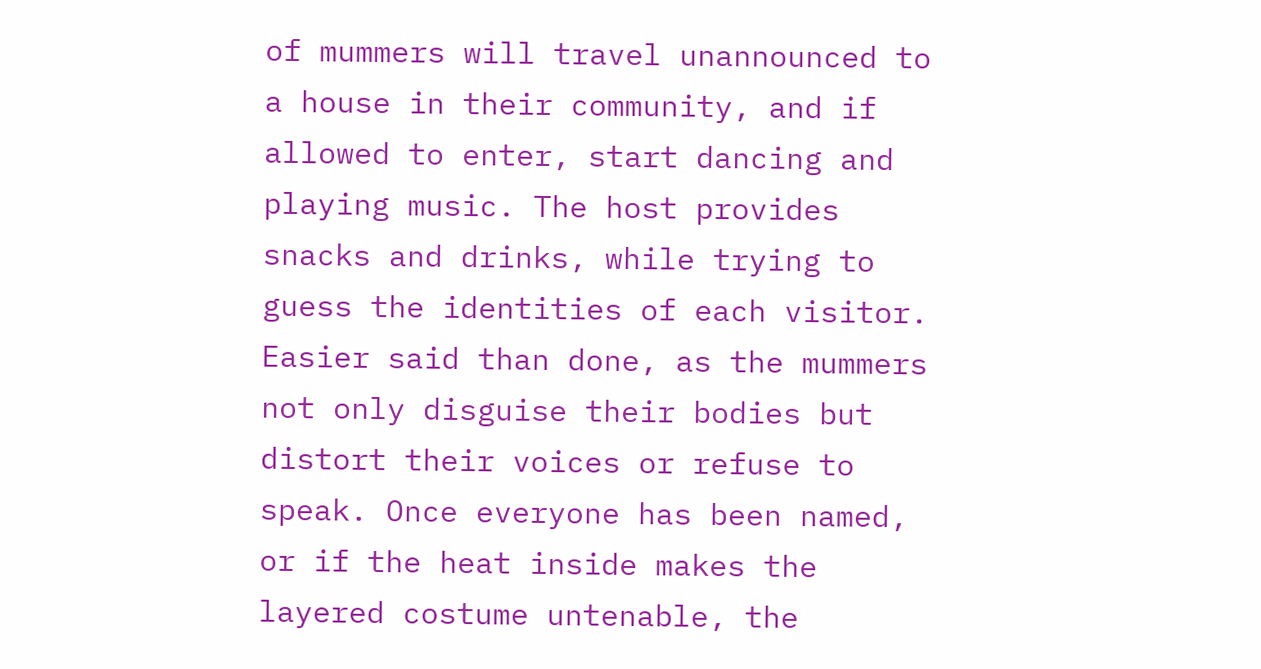of mummers will travel unannounced to a house in their community, and if allowed to enter, start dancing and playing music. The host provides snacks and drinks, while trying to guess the identities of each visitor. Easier said than done, as the mummers not only disguise their bodies but distort their voices or refuse to speak. Once everyone has been named, or if the heat inside makes the layered costume untenable, the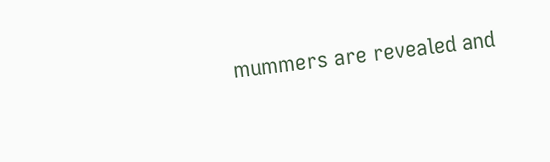mummers are revealed and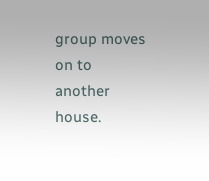group moves on to another house.